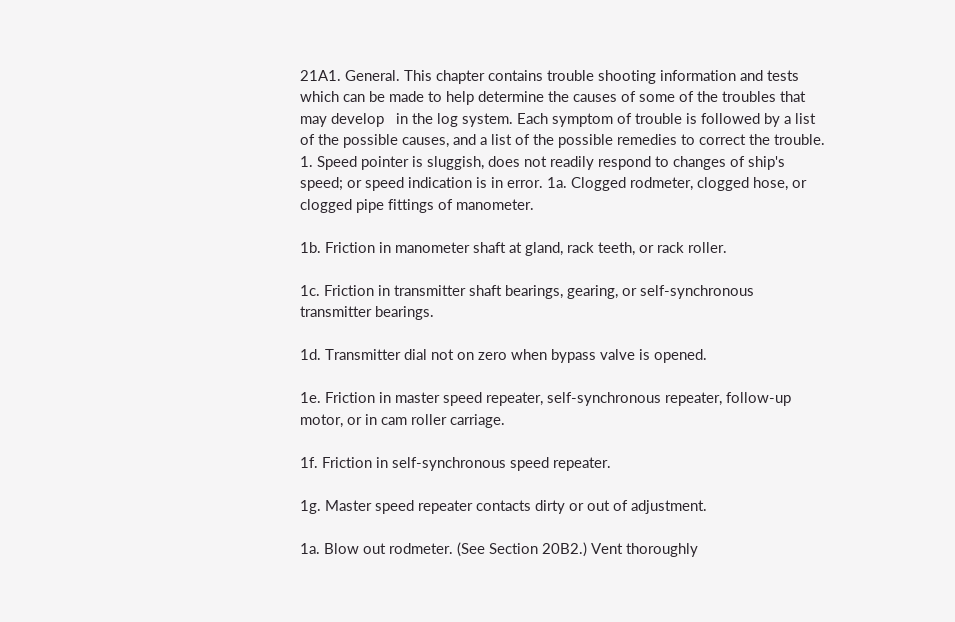21A1. General. This chapter contains trouble shooting information and tests which can be made to help determine the causes of some of the troubles that may develop   in the log system. Each symptom of trouble is followed by a list of the possible causes, and a list of the possible remedies to correct the trouble.
1. Speed pointer is sluggish, does not readily respond to changes of ship's speed; or speed indication is in error. 1a. Clogged rodmeter, clogged hose, or clogged pipe fittings of manometer.

1b. Friction in manometer shaft at gland, rack teeth, or rack roller.

1c. Friction in transmitter shaft bearings, gearing, or self-synchronous transmitter bearings.

1d. Transmitter dial not on zero when bypass valve is opened.

1e. Friction in master speed repeater, self-synchronous repeater, follow-up motor, or in cam roller carriage.

1f. Friction in self-synchronous speed repeater.

1g. Master speed repeater contacts dirty or out of adjustment.

1a. Blow out rodmeter. (See Section 20B2.) Vent thoroughly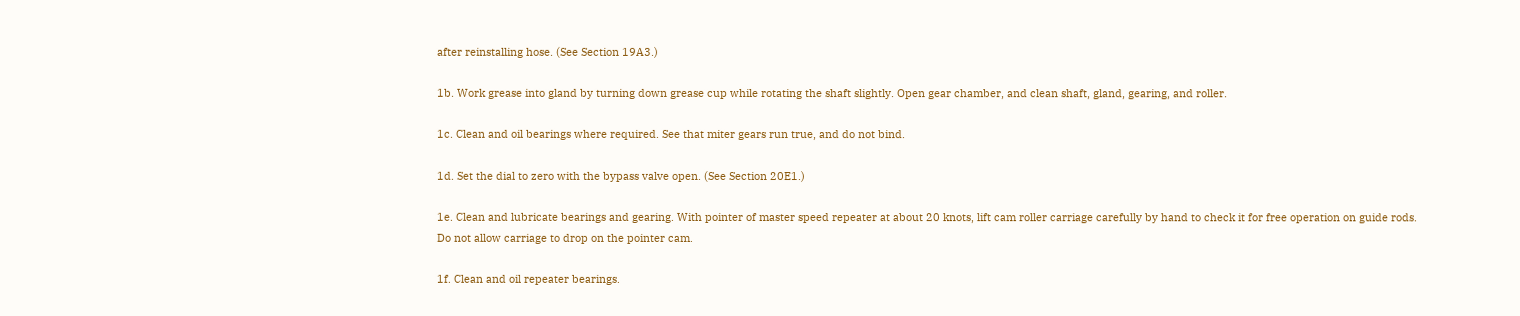after reinstalling hose. (See Section 19A3.)

1b. Work grease into gland by turning down grease cup while rotating the shaft slightly. Open gear chamber, and clean shaft, gland, gearing, and roller.

1c. Clean and oil bearings where required. See that miter gears run true, and do not bind.

1d. Set the dial to zero with the bypass valve open. (See Section 20E1.)

1e. Clean and lubricate bearings and gearing. With pointer of master speed repeater at about 20 knots, lift cam roller carriage carefully by hand to check it for free operation on guide rods. Do not allow carriage to drop on the pointer cam.

1f. Clean and oil repeater bearings.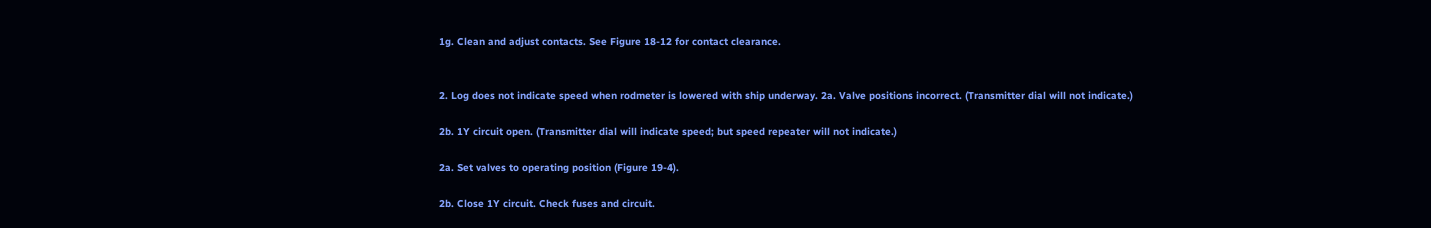1g. Clean and adjust contacts. See Figure 18-12 for contact clearance.


2. Log does not indicate speed when rodmeter is lowered with ship underway. 2a. Valve positions incorrect. (Transmitter dial will not indicate.)

2b. 1Y circuit open. (Transmitter dial will indicate speed; but speed repeater will not indicate.)

2a. Set valves to operating position (Figure 19-4).

2b. Close 1Y circuit. Check fuses and circuit.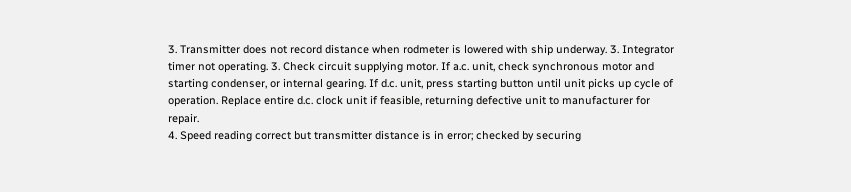3. Transmitter does not record distance when rodmeter is lowered with ship underway. 3. Integrator timer not operating. 3. Check circuit supplying motor. If a.c. unit, check synchronous motor and starting condenser, or internal gearing. If d.c. unit, press starting button until unit picks up cycle of operation. Replace entire d.c. clock unit if feasible, returning defective unit to manufacturer for repair.
4. Speed reading correct but transmitter distance is in error; checked by securing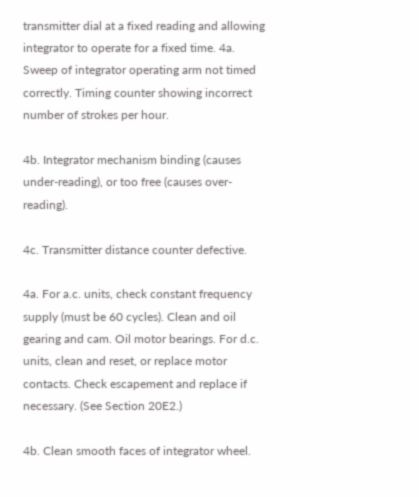transmitter dial at a fixed reading and allowing integrator to operate for a fixed time. 4a. Sweep of integrator operating arm not timed correctly. Timing counter showing incorrect number of strokes per hour.

4b. Integrator mechanism binding (causes under-reading), or too free (causes over-reading).

4c. Transmitter distance counter defective.

4a. For a.c. units, check constant frequency supply (must be 60 cycles). Clean and oil gearing and cam. Oil motor bearings. For d.c. units, clean and reset, or replace motor contacts. Check escapement and replace if necessary. (See Section 20E2.)

4b. Clean smooth faces of integrator wheel.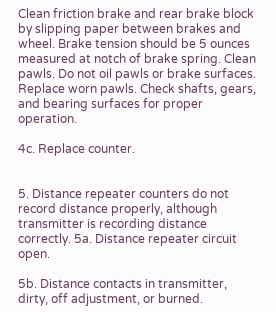Clean friction brake and rear brake block by slipping paper between brakes and wheel. Brake tension should be 5 ounces measured at notch of brake spring. Clean pawls. Do not oil pawls or brake surfaces. Replace worn pawls. Check shafts, gears, and bearing surfaces for proper operation.

4c. Replace counter.


5. Distance repeater counters do not record distance properly, although transmitter is recording distance correctly. 5a. Distance repeater circuit open.

5b. Distance contacts in transmitter, dirty, off adjustment, or burned.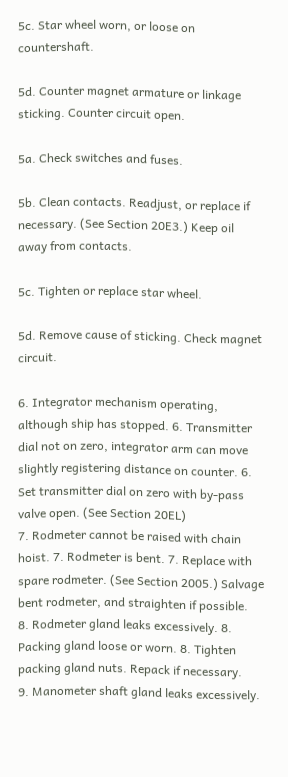5c. Star wheel worn, or loose on countershaft.

5d. Counter magnet armature or linkage sticking. Counter circuit open.

5a. Check switches and fuses.

5b. Clean contacts. Readjust, or replace if necessary. (See Section 20E3.) Keep oil away from contacts.

5c. Tighten or replace star wheel.

5d. Remove cause of sticking. Check magnet circuit.

6. Integrator mechanism operating, although ship has stopped. 6. Transmitter dial not on zero, integrator arm can move slightly registering distance on counter. 6. Set transmitter dial on zero with by-pass valve open. (See Section 20EL)
7. Rodmeter cannot be raised with chain hoist. 7. Rodmeter is bent. 7. Replace with spare rodmeter. (See Section 2005.) Salvage bent rodmeter, and straighten if possible.
8. Rodmeter gland leaks excessively. 8. Packing gland loose or worn. 8. Tighten packing gland nuts. Repack if necessary.
9. Manometer shaft gland leaks excessively.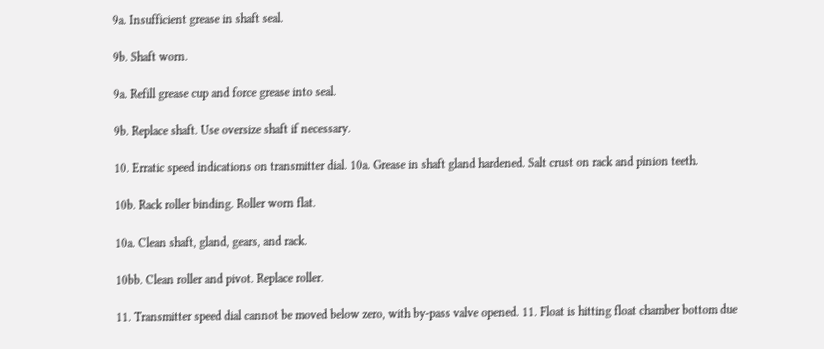9a. Insufficient grease in shaft seal.

9b. Shaft worn.

9a. Refill grease cup and force grease into seal.

9b. Replace shaft. Use oversize shaft if necessary.

10. Erratic speed indications on transmitter dial. 10a. Grease in shaft gland hardened. Salt crust on rack and pinion teeth.

10b. Rack roller binding. Roller worn flat.

10a. Clean shaft, gland, gears, and rack.

10bb. Clean roller and pivot. Replace roller.

11. Transmitter speed dial cannot be moved below zero, with by-pass valve opened. 11. Float is hitting float chamber bottom due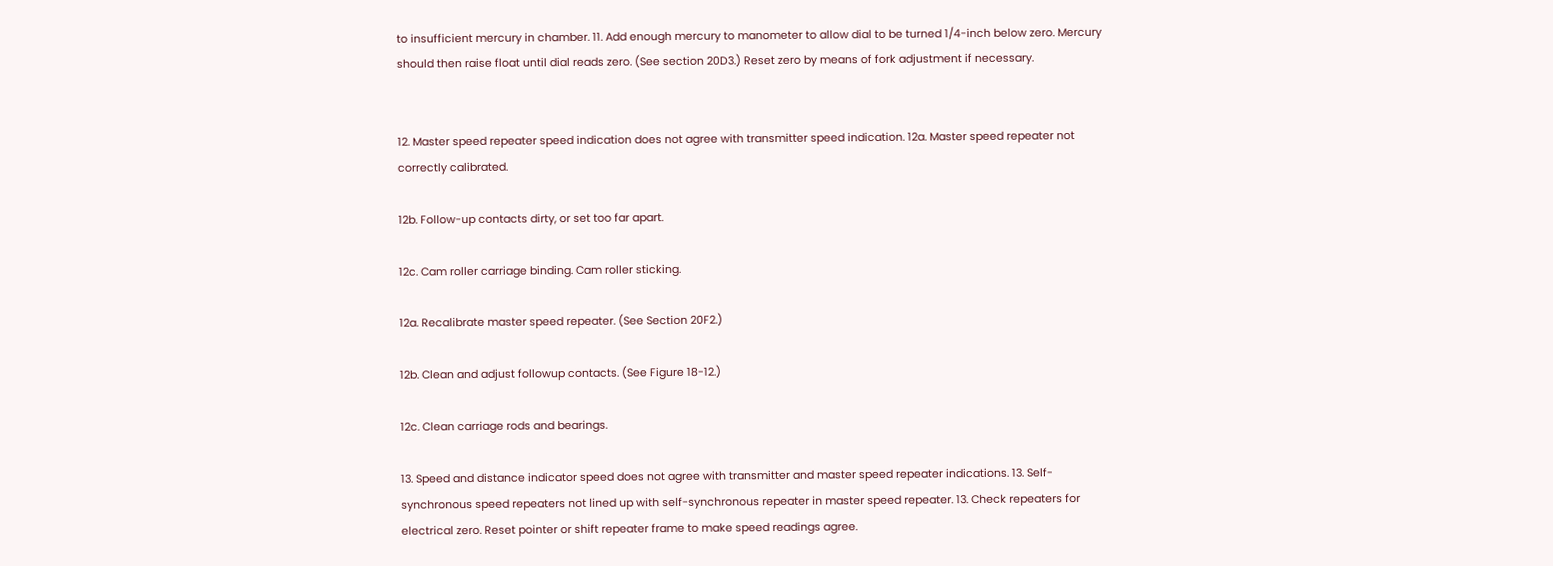to insufficient mercury in chamber. 11. Add enough mercury to manometer to allow dial to be turned 1/4-inch below zero. Mercury should then raise float until dial reads zero. (See section 20D3.) Reset zero by means of fork adjustment if necessary.


12. Master speed repeater speed indication does not agree with transmitter speed indication. 12a. Master speed repeater not correctly calibrated.

12b. Follow-up contacts dirty, or set too far apart.

12c. Cam roller carriage binding. Cam roller sticking.

12a. Recalibrate master speed repeater. (See Section 20F2.)

12b. Clean and adjust followup contacts. (See Figure 18-12.)

12c. Clean carriage rods and bearings.

13. Speed and distance indicator speed does not agree with transmitter and master speed repeater indications. 13. Self-synchronous speed repeaters not lined up with self-synchronous repeater in master speed repeater. 13. Check repeaters for electrical zero. Reset pointer or shift repeater frame to make speed readings agree.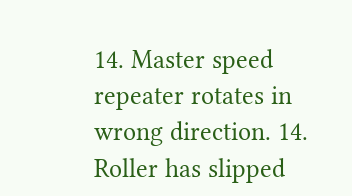14. Master speed repeater rotates in wrong direction. 14. Roller has slipped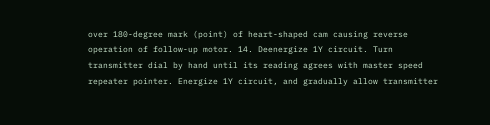over 180-degree mark (point) of heart-shaped cam causing reverse operation of follow-up motor. 14. Deenergize 1Y circuit. Turn transmitter dial by hand until its reading agrees with master speed repeater pointer. Energize 1Y circuit, and gradually allow transmitter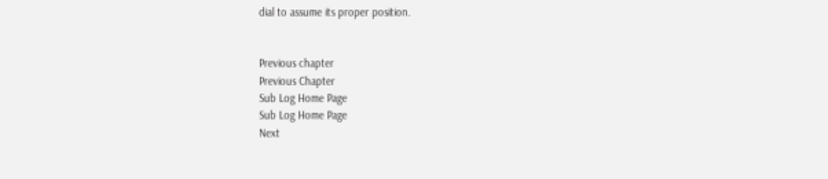dial to assume its proper position.


Previous chapter
Previous Chapter
Sub Log Home Page
Sub Log Home Page
Next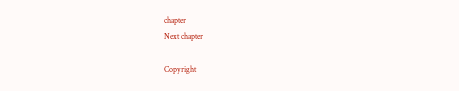chapter
Next chapter

Copyright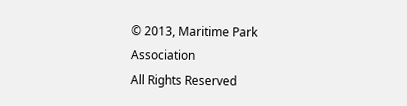© 2013, Maritime Park Association
All Rights Reserved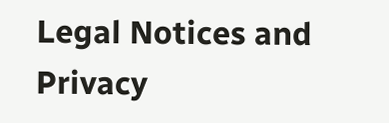Legal Notices and Privacy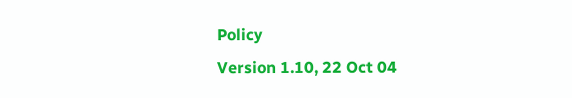Policy
Version 1.10, 22 Oct 04